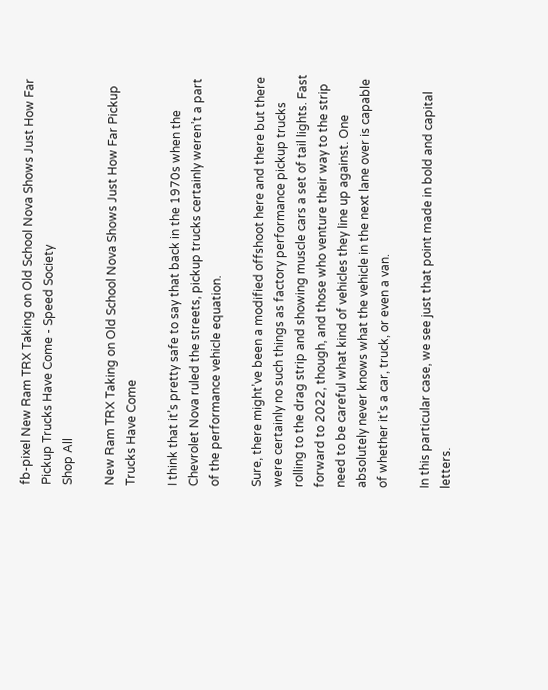fb-pixel New Ram TRX Taking on Old School Nova Shows Just How Far Pickup Trucks Have Come - Speed Society
Shop All

New Ram TRX Taking on Old School Nova Shows Just How Far Pickup Trucks Have Come

I think that it’s pretty safe to say that back in the 1970s when the Chevrolet Nova ruled the streets, pickup trucks certainly weren’t a part of the performance vehicle equation.

Sure, there might’ve been a modified offshoot here and there but there were certainly no such things as factory performance pickup trucks rolling to the drag strip and showing muscle cars a set of tail lights. Fast forward to 2022, though, and those who venture their way to the strip need to be careful what kind of vehicles they line up against. One absolutely never knows what the vehicle in the next lane over is capable of whether it’s a car, truck, or even a van.

In this particular case, we see just that point made in bold and capital letters.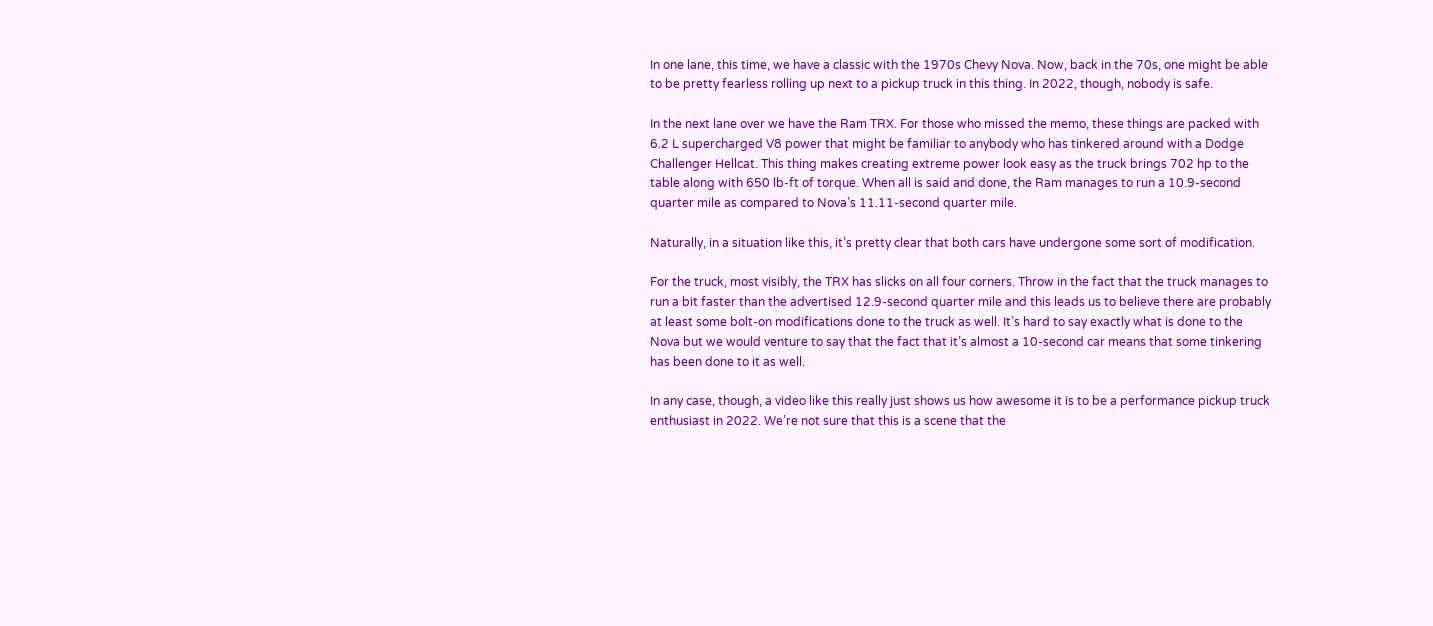In one lane, this time, we have a classic with the 1970s Chevy Nova. Now, back in the 70s, one might be able to be pretty fearless rolling up next to a pickup truck in this thing. In 2022, though, nobody is safe.

In the next lane over we have the Ram TRX. For those who missed the memo, these things are packed with 6.2 L supercharged V8 power that might be familiar to anybody who has tinkered around with a Dodge Challenger Hellcat. This thing makes creating extreme power look easy as the truck brings 702 hp to the table along with 650 lb-ft of torque. When all is said and done, the Ram manages to run a 10.9-second quarter mile as compared to Nova’s 11.11-second quarter mile.

Naturally, in a situation like this, it’s pretty clear that both cars have undergone some sort of modification.

For the truck, most visibly, the TRX has slicks on all four corners. Throw in the fact that the truck manages to run a bit faster than the advertised 12.9-second quarter mile and this leads us to believe there are probably at least some bolt-on modifications done to the truck as well. It’s hard to say exactly what is done to the Nova but we would venture to say that the fact that it’s almost a 10-second car means that some tinkering has been done to it as well.

In any case, though, a video like this really just shows us how awesome it is to be a performance pickup truck enthusiast in 2022. We’re not sure that this is a scene that the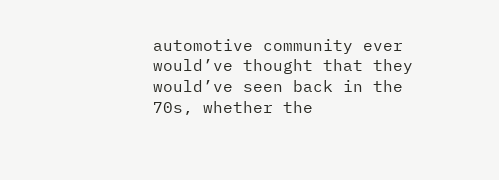automotive community ever would’ve thought that they would’ve seen back in the 70s, whether the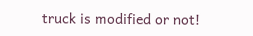truck is modified or not!